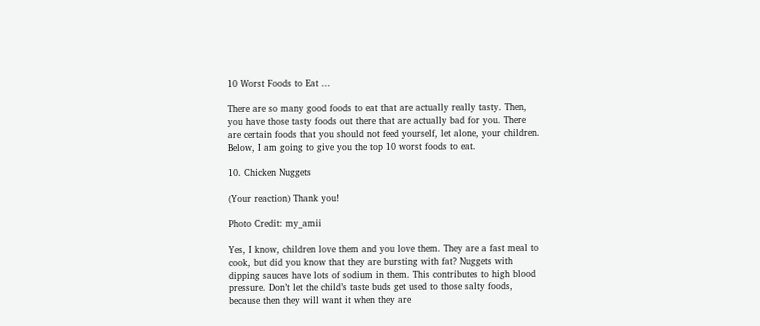10 Worst Foods to Eat ...

There are so many good foods to eat that are actually really tasty. Then, you have those tasty foods out there that are actually bad for you. There are certain foods that you should not feed yourself, let alone, your children. Below, I am going to give you the top 10 worst foods to eat.

10. Chicken Nuggets

(Your reaction) Thank you!

Photo Credit: my_amii

Yes, I know, children love them and you love them. They are a fast meal to cook, but did you know that they are bursting with fat? Nuggets with dipping sauces have lots of sodium in them. This contributes to high blood pressure. Don’t let the child’s taste buds get used to those salty foods, because then they will want it when they are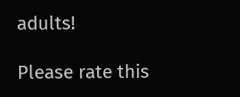adults!

Please rate this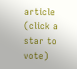article
(click a star to vote)